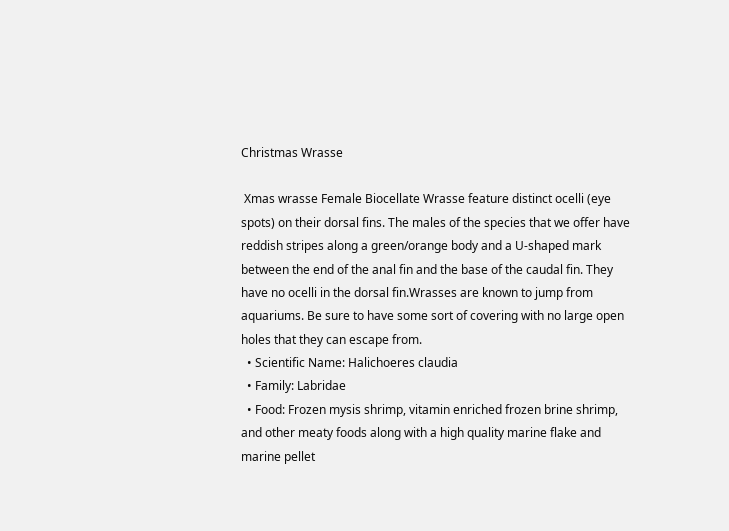Christmas Wrasse

 Xmas wrasse Female Biocellate Wrasse feature distinct ocelli (eye spots) on their dorsal fins. The males of the species that we offer have reddish stripes along a green/orange body and a U-shaped mark between the end of the anal fin and the base of the caudal fin. They have no ocelli in the dorsal fin.Wrasses are known to jump from aquariums. Be sure to have some sort of covering with no large open holes that they can escape from.
  • Scientific Name: Halichoeres claudia
  • Family: Labridae
  • Food: Frozen mysis shrimp, vitamin enriched frozen brine shrimp, and other meaty foods along with a high quality marine flake and marine pellet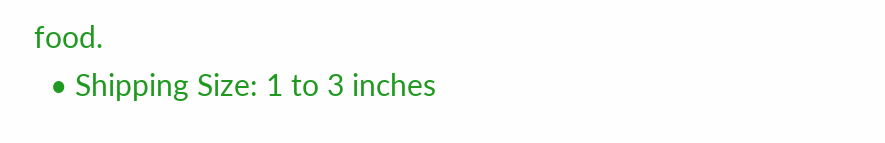food.
  • Shipping Size: 1 to 3 inches